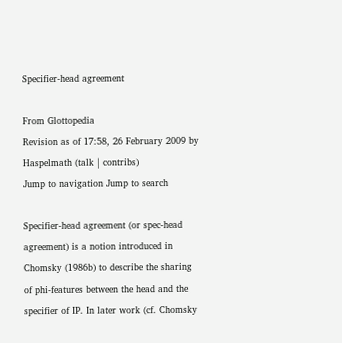Specifier-head agreement

From Glottopedia
Revision as of 17:58, 26 February 2009 by Haspelmath (talk | contribs)
Jump to navigation Jump to search

Specifier-head agreement (or spec-head agreement) is a notion introduced in Chomsky (1986b) to describe the sharing of phi-features between the head and the specifier of IP. In later work (cf. Chomsky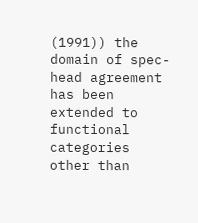(1991)) the domain of spec-head agreement has been extended to functional categories other than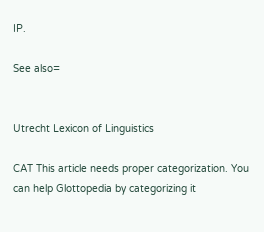IP.

See also=


Utrecht Lexicon of Linguistics

CAT This article needs proper categorization. You can help Glottopedia by categorizing it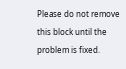Please do not remove this block until the problem is fixed.